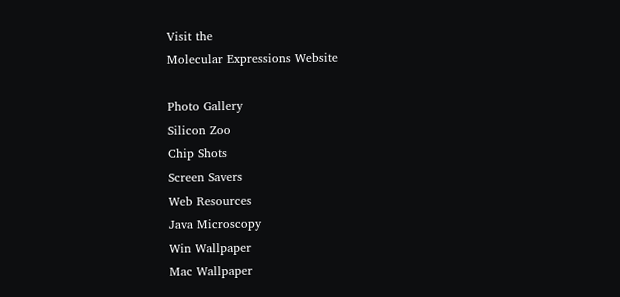Visit the
Molecular Expressions Website

Photo Gallery
Silicon Zoo
Chip Shots
Screen Savers
Web Resources
Java Microscopy
Win Wallpaper
Mac Wallpaper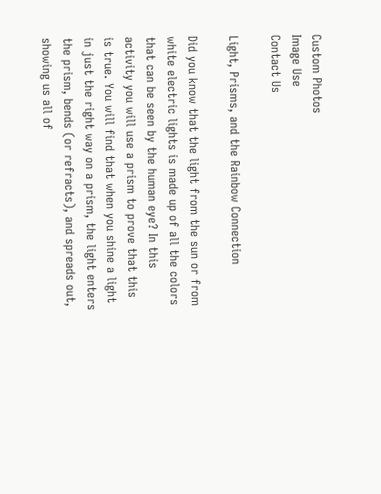Custom Photos
Image Use
Contact Us

Light, Prisms, and the Rainbow Connection

Did you know that the light from the sun or from white electric lights is made up of all the colors that can be seen by the human eye? In this activity you will use a prism to prove that this is true. You will find that when you shine a light in just the right way on a prism, the light enters the prism, bends (or refracts), and spreads out, showing us all of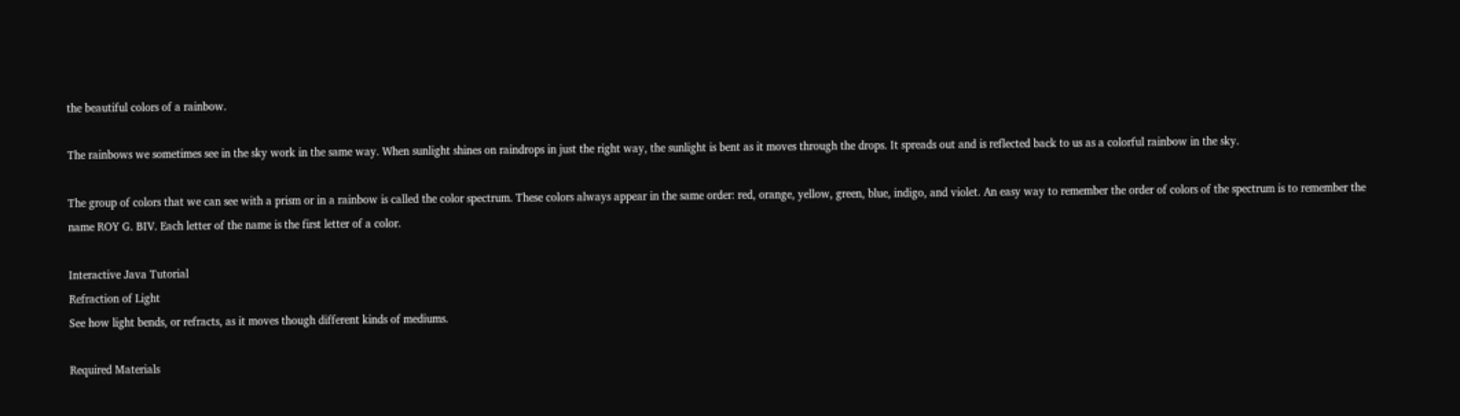the beautiful colors of a rainbow.

The rainbows we sometimes see in the sky work in the same way. When sunlight shines on raindrops in just the right way, the sunlight is bent as it moves through the drops. It spreads out and is reflected back to us as a colorful rainbow in the sky.

The group of colors that we can see with a prism or in a rainbow is called the color spectrum. These colors always appear in the same order: red, orange, yellow, green, blue, indigo, and violet. An easy way to remember the order of colors of the spectrum is to remember the name ROY G. BIV. Each letter of the name is the first letter of a color.

Interactive Java Tutorial
Refraction of Light
See how light bends, or refracts, as it moves though different kinds of mediums.

Required Materials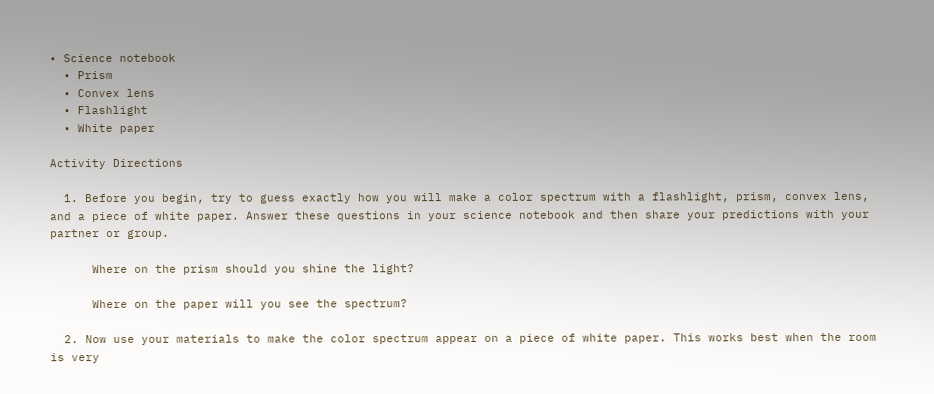• Science notebook
  • Prism
  • Convex lens
  • Flashlight
  • White paper

Activity Directions

  1. Before you begin, try to guess exactly how you will make a color spectrum with a flashlight, prism, convex lens, and a piece of white paper. Answer these questions in your science notebook and then share your predictions with your partner or group.

      Where on the prism should you shine the light?

      Where on the paper will you see the spectrum?

  2. Now use your materials to make the color spectrum appear on a piece of white paper. This works best when the room is very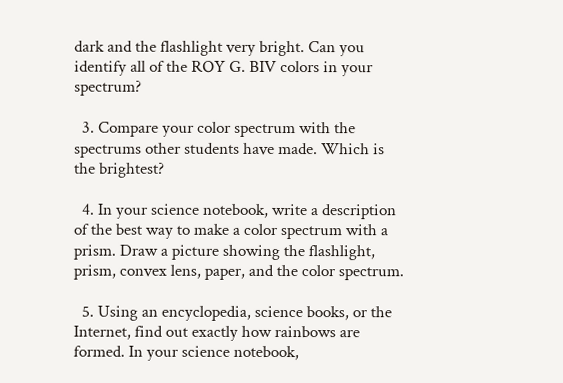dark and the flashlight very bright. Can you identify all of the ROY G. BIV colors in your spectrum?

  3. Compare your color spectrum with the spectrums other students have made. Which is the brightest?

  4. In your science notebook, write a description of the best way to make a color spectrum with a prism. Draw a picture showing the flashlight, prism, convex lens, paper, and the color spectrum.

  5. Using an encyclopedia, science books, or the Internet, find out exactly how rainbows are formed. In your science notebook,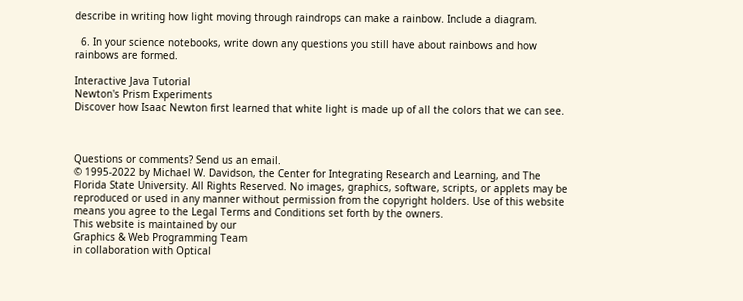describe in writing how light moving through raindrops can make a rainbow. Include a diagram.

  6. In your science notebooks, write down any questions you still have about rainbows and how rainbows are formed.

Interactive Java Tutorial
Newton's Prism Experiments
Discover how Isaac Newton first learned that white light is made up of all the colors that we can see.



Questions or comments? Send us an email.
© 1995-2022 by Michael W. Davidson, the Center for Integrating Research and Learning, and The Florida State University. All Rights Reserved. No images, graphics, software, scripts, or applets may be reproduced or used in any manner without permission from the copyright holders. Use of this website means you agree to the Legal Terms and Conditions set forth by the owners.
This website is maintained by our
Graphics & Web Programming Team
in collaboration with Optical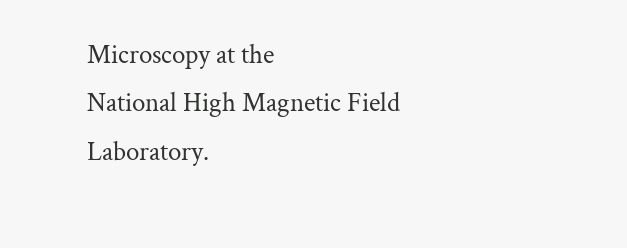Microscopy at the
National High Magnetic Field Laboratory.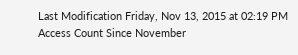Last Modification Friday, Nov 13, 2015 at 02:19 PM
Access Count Since November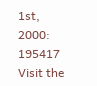1st, 2000: 195417
Visit the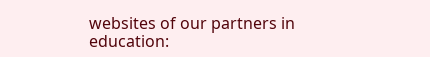websites of our partners in education: